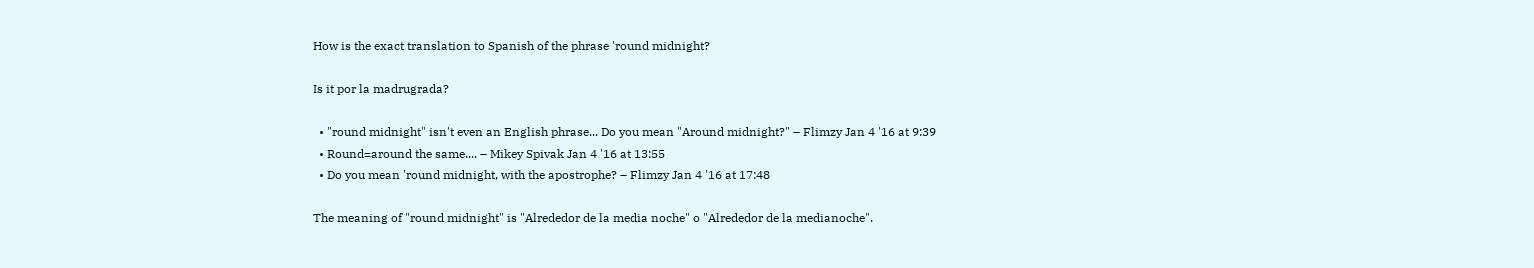How is the exact translation to Spanish of the phrase 'round midnight?

Is it por la madrugrada?

  • "round midnight" isn't even an English phrase... Do you mean "Around midnight?" – Flimzy Jan 4 '16 at 9:39
  • Round=around the same.... – Mikey Spivak Jan 4 '16 at 13:55
  • Do you mean 'round midnight, with the apostrophe? – Flimzy Jan 4 '16 at 17:48

The meaning of "round midnight" is "Alrededor de la media noche" o "Alrededor de la medianoche".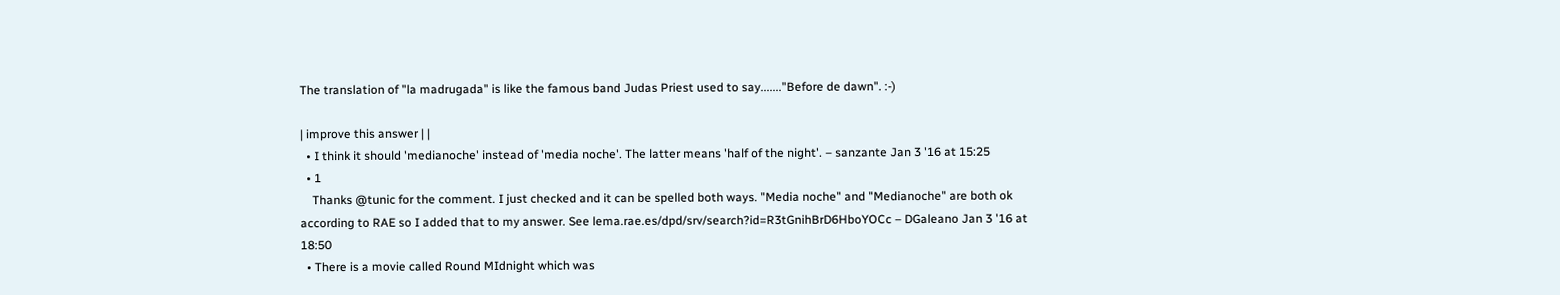The translation of "la madrugada" is like the famous band Judas Priest used to say......."Before de dawn". :-)

| improve this answer | |
  • I think it should 'medianoche' instead of 'media noche'. The latter means 'half of the night'. – sanzante Jan 3 '16 at 15:25
  • 1
    Thanks @tunic for the comment. I just checked and it can be spelled both ways. "Media noche" and "Medianoche" are both ok according to RAE so I added that to my answer. See lema.rae.es/dpd/srv/search?id=R3tGnihBrD6HboYOCc – DGaleano Jan 3 '16 at 18:50
  • There is a movie called Round MIdnight which was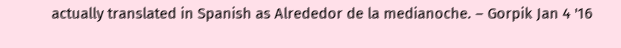actually translated in Spanish as Alrededor de la medianoche. – Gorpik Jan 4 '16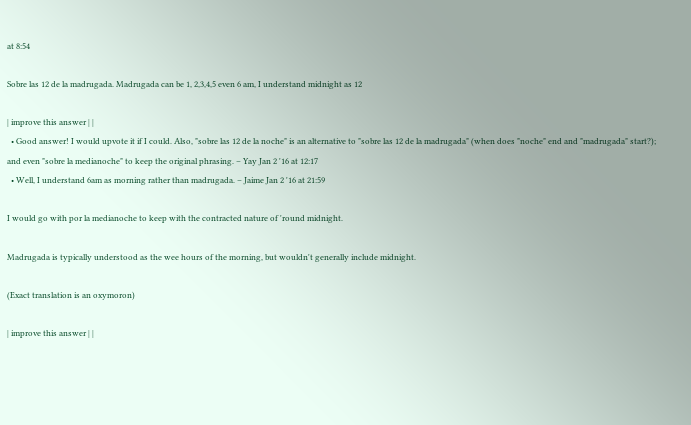at 8:54

Sobre las 12 de la madrugada. Madrugada can be 1, 2,3,4,5 even 6 am, I understand midnight as 12

| improve this answer | |
  • Good answer! I would upvote it if I could. Also, "sobre las 12 de la noche" is an alternative to "sobre las 12 de la madrugada" (when does "noche" end and "madrugada" start?); and even "sobre la medianoche" to keep the original phrasing. – Yay Jan 2 '16 at 12:17
  • Well, I understand 6am as morning rather than madrugada. – Jaime Jan 2 '16 at 21:59

I would go with por la medianoche to keep with the contracted nature of 'round midnight.

Madrugada is typically understood as the wee hours of the morning, but wouldn't generally include midnight.

(Exact translation is an oxymoron)

| improve this answer | |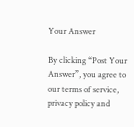Your Answer

By clicking “Post Your Answer”, you agree to our terms of service, privacy policy and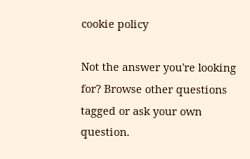cookie policy

Not the answer you're looking for? Browse other questions tagged or ask your own question.